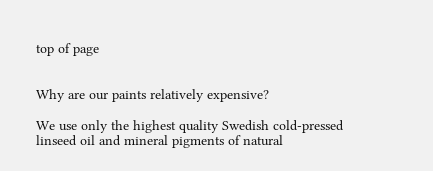top of page


Why are our paints relatively expensive?

We use only the highest quality Swedish cold-pressed linseed oil and mineral pigments of natural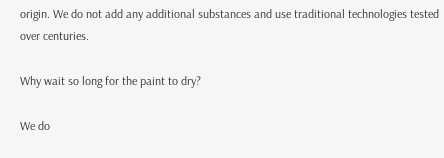origin. We do not add any additional substances and use traditional technologies tested over centuries.

Why wait so long for the paint to dry?

We do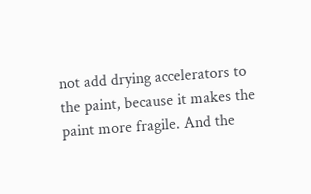not add drying accelerators to the paint, because it makes the paint more fragile. And the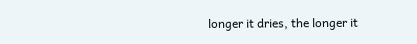longer it dries, the longer it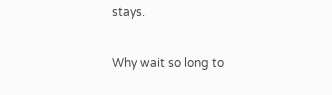stays.

Why wait so long to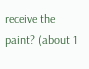receive the paint? (about 1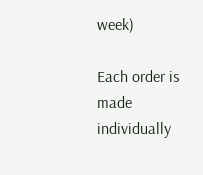week)

Each order is made individually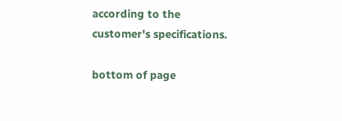according to the customer's specifications.

bottom of page